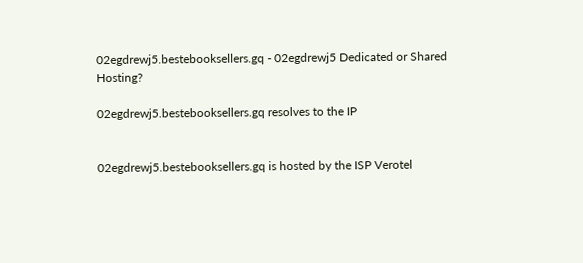02egdrewj5.bestebooksellers.gq - 02egdrewj5 Dedicated or Shared Hosting?

02egdrewj5.bestebooksellers.gq resolves to the IP


02egdrewj5.bestebooksellers.gq is hosted by the ISP Verotel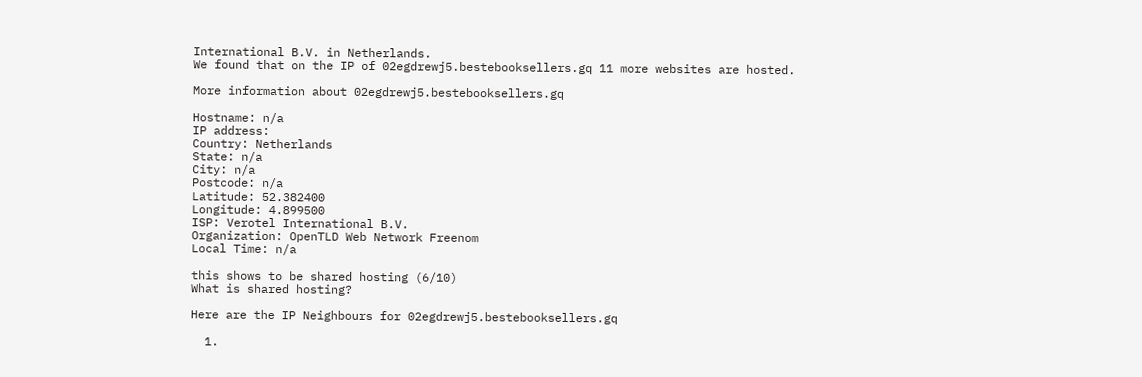International B.V. in Netherlands.
We found that on the IP of 02egdrewj5.bestebooksellers.gq 11 more websites are hosted.

More information about 02egdrewj5.bestebooksellers.gq

Hostname: n/a
IP address:
Country: Netherlands
State: n/a
City: n/a
Postcode: n/a
Latitude: 52.382400
Longitude: 4.899500
ISP: Verotel International B.V.
Organization: OpenTLD Web Network Freenom
Local Time: n/a

this shows to be shared hosting (6/10)
What is shared hosting?

Here are the IP Neighbours for 02egdrewj5.bestebooksellers.gq

  1.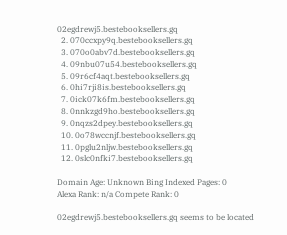02egdrewj5.bestebooksellers.gq
  2. 070ccxpy9q.bestebooksellers.gq
  3. 070o0abv7d.bestebooksellers.gq
  4. 09nbu07u54.bestebooksellers.gq
  5. 09r6cf4aqt.bestebooksellers.gq
  6. 0hi7rji8is.bestebooksellers.gq
  7. 0ick07k6fm.bestebooksellers.gq
  8. 0nnkzgd9ho.bestebooksellers.gq
  9. 0nqzs2dpey.bestebooksellers.gq
  10. 0o78wccnjf.bestebooksellers.gq
  11. 0pglu2nljw.bestebooksellers.gq
  12. 0slc0nfki7.bestebooksellers.gq

Domain Age: Unknown Bing Indexed Pages: 0
Alexa Rank: n/a Compete Rank: 0

02egdrewj5.bestebooksellers.gq seems to be located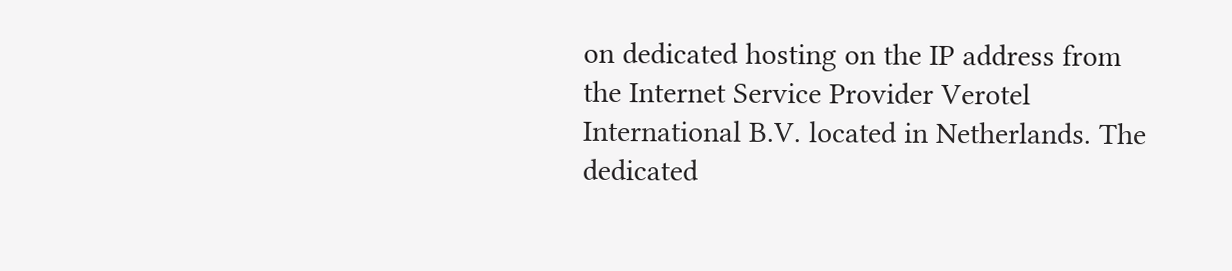on dedicated hosting on the IP address from the Internet Service Provider Verotel International B.V. located in Netherlands. The dedicated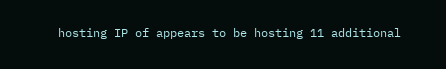hosting IP of appears to be hosting 11 additional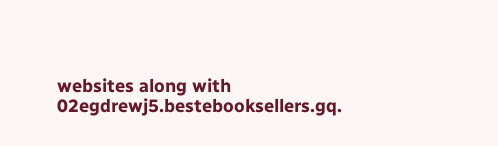websites along with 02egdrewj5.bestebooksellers.gq.